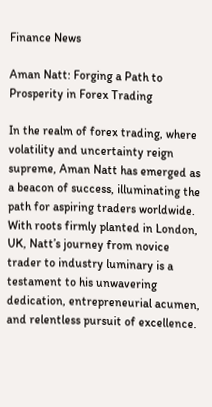Finance News

Aman Natt: Forging a Path to Prosperity in Forex Trading

In the realm of forex trading, where volatility and uncertainty reign supreme, Aman Natt has emerged as a beacon of success, illuminating the path for aspiring traders worldwide. With roots firmly planted in London, UK, Natt’s journey from novice trader to industry luminary is a testament to his unwavering dedication, entrepreneurial acumen, and relentless pursuit of excellence.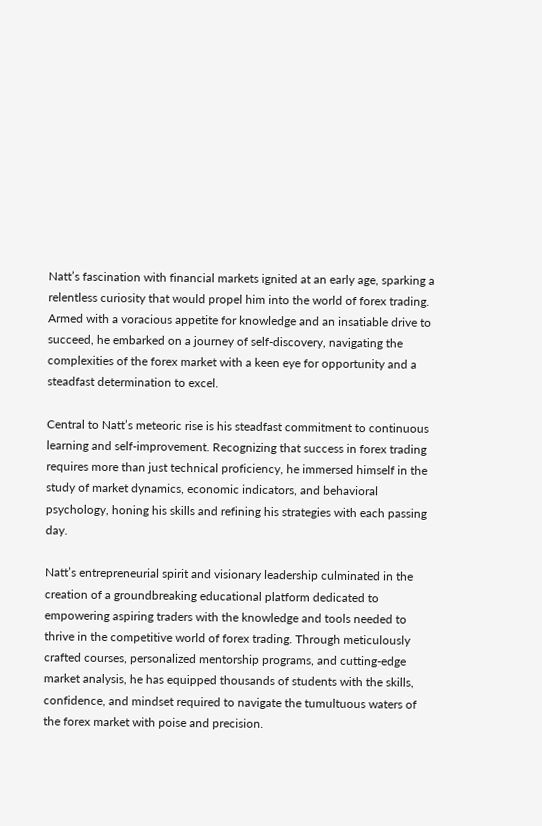Natt’s fascination with financial markets ignited at an early age, sparking a relentless curiosity that would propel him into the world of forex trading. Armed with a voracious appetite for knowledge and an insatiable drive to succeed, he embarked on a journey of self-discovery, navigating the complexities of the forex market with a keen eye for opportunity and a steadfast determination to excel.

Central to Natt’s meteoric rise is his steadfast commitment to continuous learning and self-improvement. Recognizing that success in forex trading requires more than just technical proficiency, he immersed himself in the study of market dynamics, economic indicators, and behavioral psychology, honing his skills and refining his strategies with each passing day.

Natt’s entrepreneurial spirit and visionary leadership culminated in the creation of a groundbreaking educational platform dedicated to empowering aspiring traders with the knowledge and tools needed to thrive in the competitive world of forex trading. Through meticulously crafted courses, personalized mentorship programs, and cutting-edge market analysis, he has equipped thousands of students with the skills, confidence, and mindset required to navigate the tumultuous waters of the forex market with poise and precision.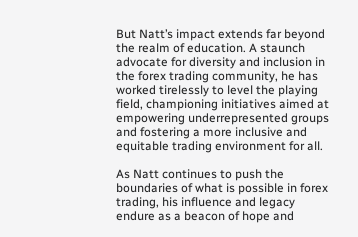But Natt’s impact extends far beyond the realm of education. A staunch advocate for diversity and inclusion in the forex trading community, he has worked tirelessly to level the playing field, championing initiatives aimed at empowering underrepresented groups and fostering a more inclusive and equitable trading environment for all.

As Natt continues to push the boundaries of what is possible in forex trading, his influence and legacy endure as a beacon of hope and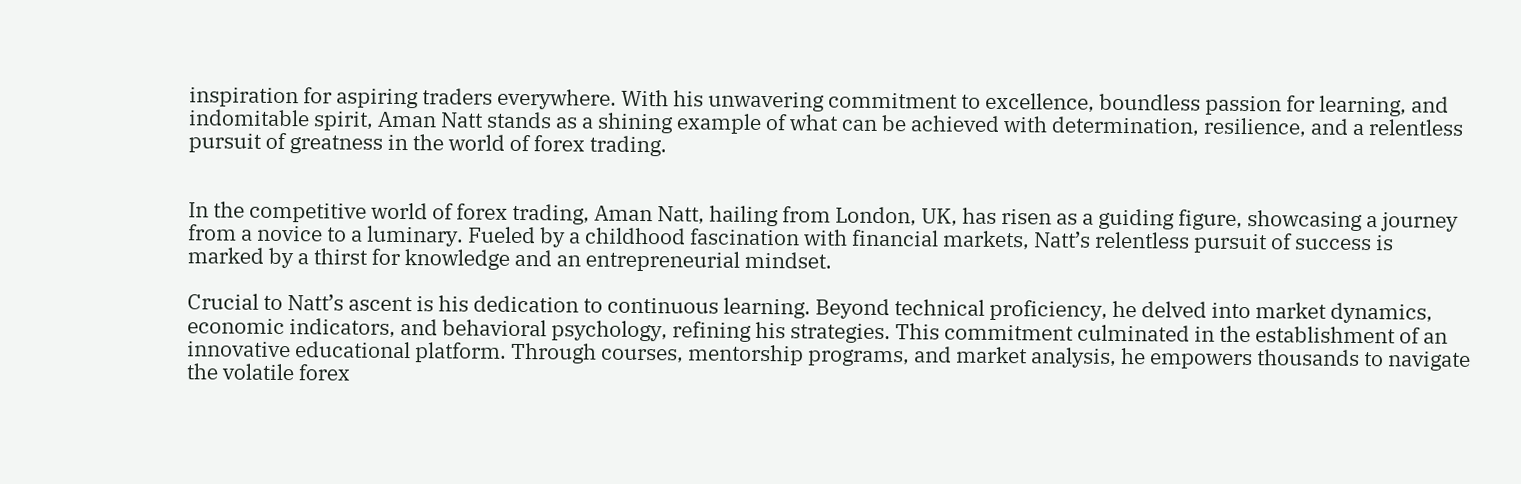inspiration for aspiring traders everywhere. With his unwavering commitment to excellence, boundless passion for learning, and indomitable spirit, Aman Natt stands as a shining example of what can be achieved with determination, resilience, and a relentless pursuit of greatness in the world of forex trading.


In the competitive world of forex trading, Aman Natt, hailing from London, UK, has risen as a guiding figure, showcasing a journey from a novice to a luminary. Fueled by a childhood fascination with financial markets, Natt’s relentless pursuit of success is marked by a thirst for knowledge and an entrepreneurial mindset.

Crucial to Natt’s ascent is his dedication to continuous learning. Beyond technical proficiency, he delved into market dynamics, economic indicators, and behavioral psychology, refining his strategies. This commitment culminated in the establishment of an innovative educational platform. Through courses, mentorship programs, and market analysis, he empowers thousands to navigate the volatile forex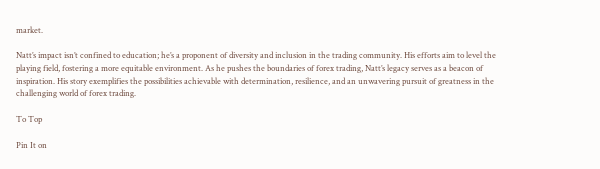market.

Natt’s impact isn’t confined to education; he’s a proponent of diversity and inclusion in the trading community. His efforts aim to level the playing field, fostering a more equitable environment. As he pushes the boundaries of forex trading, Natt’s legacy serves as a beacon of inspiration. His story exemplifies the possibilities achievable with determination, resilience, and an unwavering pursuit of greatness in the challenging world of forex trading.

To Top

Pin It on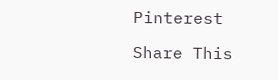Pinterest

Share This